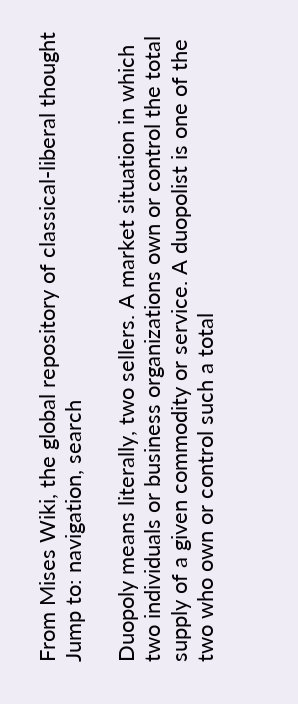From Mises Wiki, the global repository of classical-liberal thought
Jump to: navigation, search

Duopoly means literally, two sellers. A market situation in which two individuals or business organizations own or control the total supply of a given commodity or service. A duopolist is one of the two who own or control such a total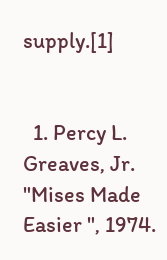supply.[1]


  1. Percy L. Greaves, Jr. "Mises Made Easier ", 1974.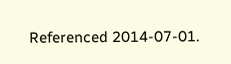Referenced 2014-07-01.